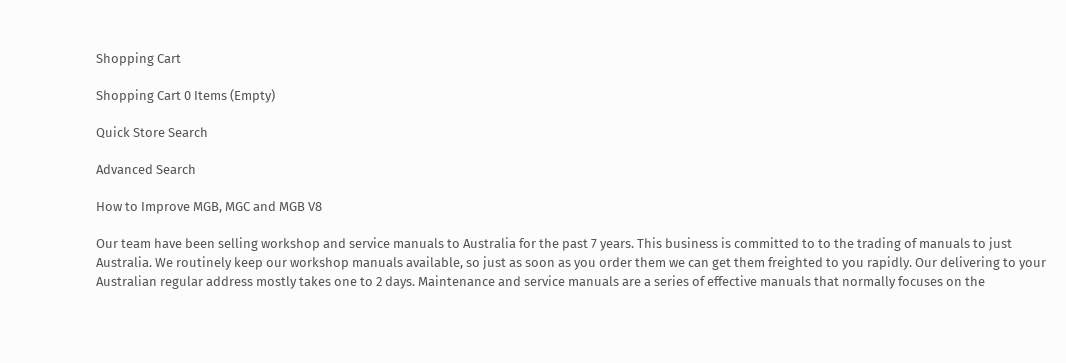Shopping Cart

Shopping Cart 0 Items (Empty)

Quick Store Search

Advanced Search

How to Improve MGB, MGC and MGB V8

Our team have been selling workshop and service manuals to Australia for the past 7 years. This business is committed to to the trading of manuals to just Australia. We routinely keep our workshop manuals available, so just as soon as you order them we can get them freighted to you rapidly. Our delivering to your Australian regular address mostly takes one to 2 days. Maintenance and service manuals are a series of effective manuals that normally focuses on the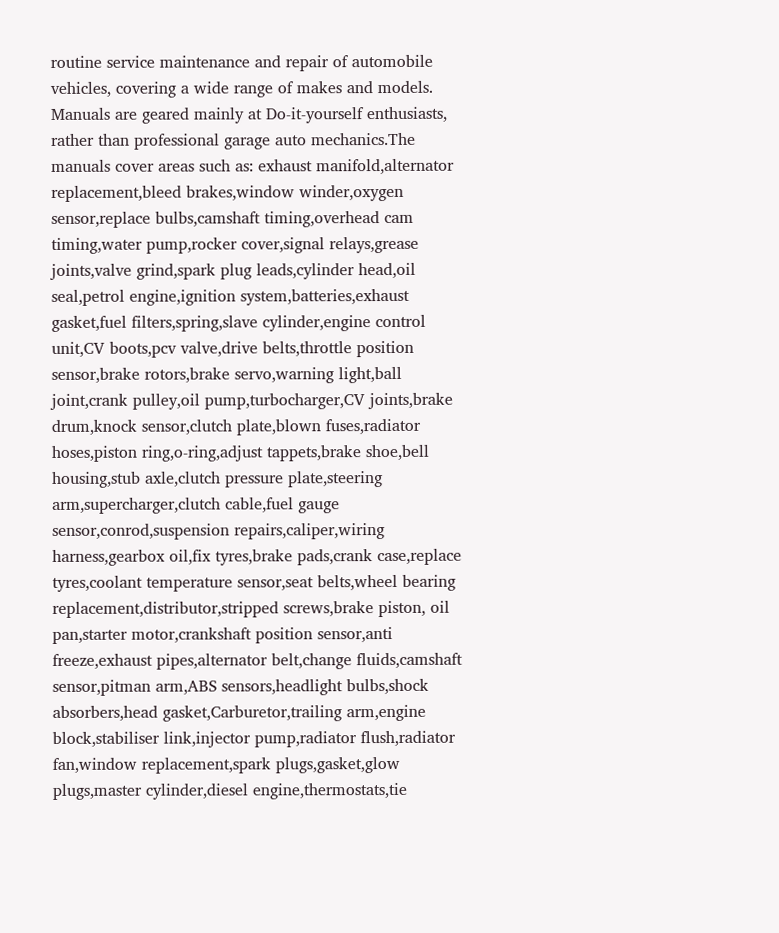routine service maintenance and repair of automobile vehicles, covering a wide range of makes and models. Manuals are geared mainly at Do-it-yourself enthusiasts, rather than professional garage auto mechanics.The manuals cover areas such as: exhaust manifold,alternator replacement,bleed brakes,window winder,oxygen sensor,replace bulbs,camshaft timing,overhead cam timing,water pump,rocker cover,signal relays,grease joints,valve grind,spark plug leads,cylinder head,oil seal,petrol engine,ignition system,batteries,exhaust gasket,fuel filters,spring,slave cylinder,engine control unit,CV boots,pcv valve,drive belts,throttle position sensor,brake rotors,brake servo,warning light,ball joint,crank pulley,oil pump,turbocharger,CV joints,brake drum,knock sensor,clutch plate,blown fuses,radiator hoses,piston ring,o-ring,adjust tappets,brake shoe,bell housing,stub axle,clutch pressure plate,steering arm,supercharger,clutch cable,fuel gauge sensor,conrod,suspension repairs,caliper,wiring harness,gearbox oil,fix tyres,brake pads,crank case,replace tyres,coolant temperature sensor,seat belts,wheel bearing replacement,distributor,stripped screws,brake piston, oil pan,starter motor,crankshaft position sensor,anti freeze,exhaust pipes,alternator belt,change fluids,camshaft sensor,pitman arm,ABS sensors,headlight bulbs,shock absorbers,head gasket,Carburetor,trailing arm,engine block,stabiliser link,injector pump,radiator flush,radiator fan,window replacement,spark plugs,gasket,glow plugs,master cylinder,diesel engine,thermostats,tie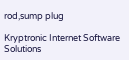rod,sump plug

Kryptronic Internet Software Solutions